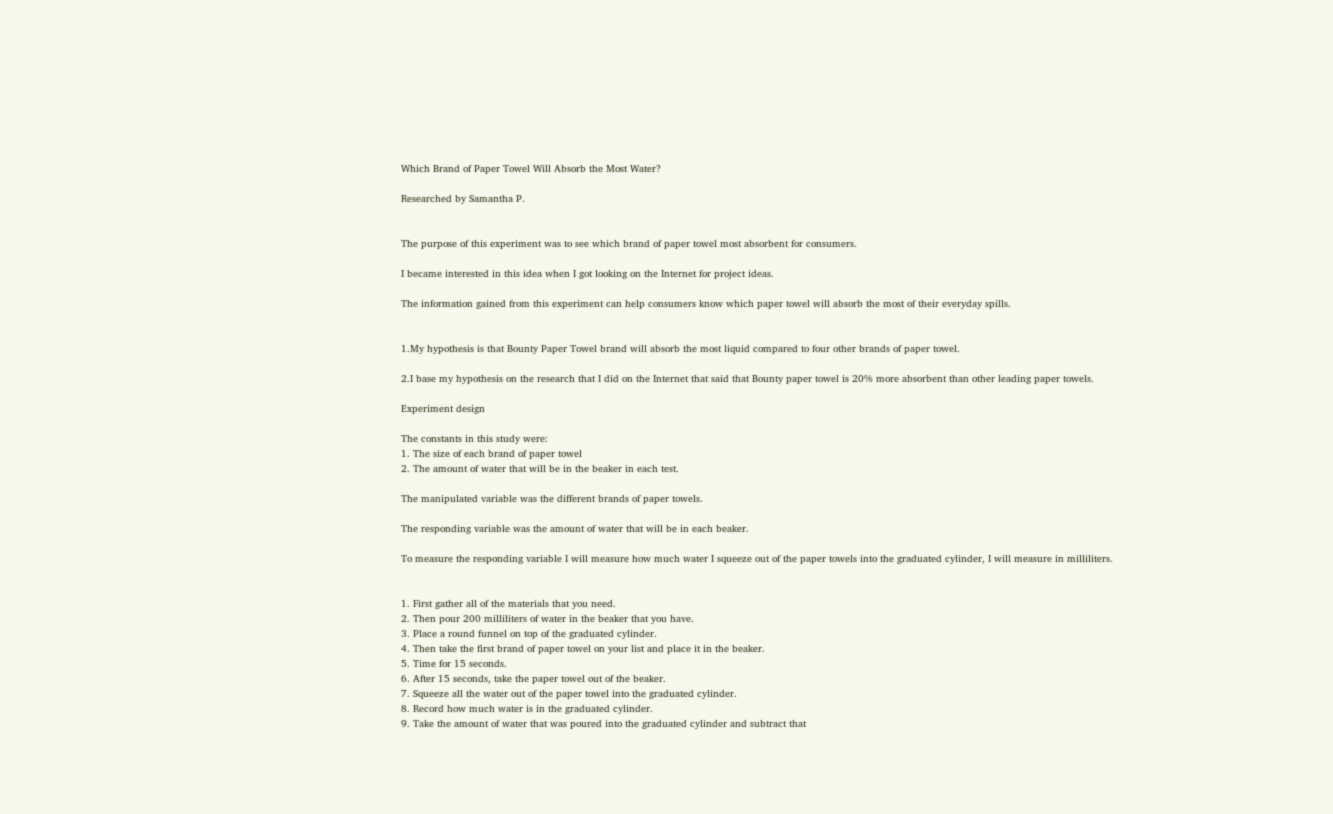Which Brand of Paper Towel Will Absorb the Most Water?

Researched by Samantha P.


The purpose of this experiment was to see which brand of paper towel most absorbent for consumers.

I became interested in this idea when I got looking on the Internet for project ideas.

The information gained from this experiment can help consumers know which paper towel will absorb the most of their everyday spills.


1.My hypothesis is that Bounty Paper Towel brand will absorb the most liquid compared to four other brands of paper towel.

2.I base my hypothesis on the research that I did on the Internet that said that Bounty paper towel is 20% more absorbent than other leading paper towels.

Experiment design

The constants in this study were:
1. The size of each brand of paper towel
2. The amount of water that will be in the beaker in each test.

The manipulated variable was the different brands of paper towels.

The responding variable was the amount of water that will be in each beaker.

To measure the responding variable I will measure how much water I squeeze out of the paper towels into the graduated cylinder, I will measure in milliliters.


1. First gather all of the materials that you need.
2. Then pour 200 milliliters of water in the beaker that you have.
3. Place a round funnel on top of the graduated cylinder.
4. Then take the first brand of paper towel on your list and place it in the beaker.
5. Time for 15 seconds.
6. After 15 seconds, take the paper towel out of the beaker.
7. Squeeze all the water out of the paper towel into the graduated cylinder.
8. Record how much water is in the graduated cylinder.
9. Take the amount of water that was poured into the graduated cylinder and subtract that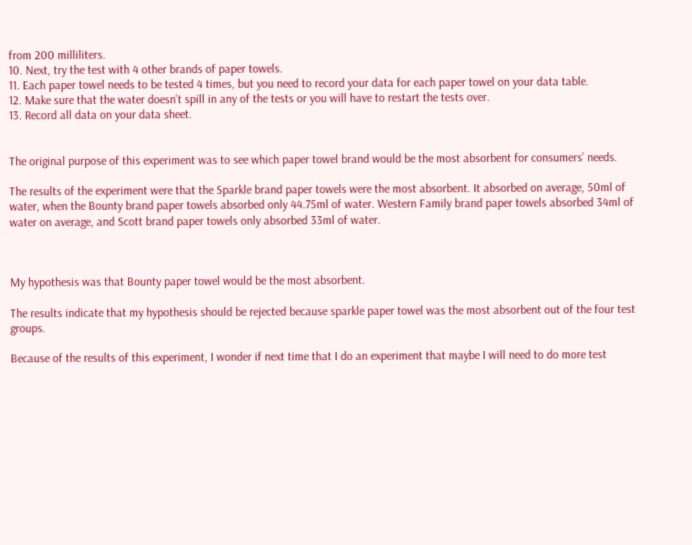from 200 milliliters.
10. Next, try the test with 4 other brands of paper towels.
11. Each paper towel needs to be tested 4 times, but you need to record your data for each paper towel on your data table.
12. Make sure that the water doesn’t spill in any of the tests or you will have to restart the tests over.
13. Record all data on your data sheet.


The original purpose of this experiment was to see which paper towel brand would be the most absorbent for consumers’ needs.

The results of the experiment were that the Sparkle brand paper towels were the most absorbent. It absorbed on average, 50ml of water, when the Bounty brand paper towels absorbed only 44.75ml of water. Western Family brand paper towels absorbed 34ml of water on average, and Scott brand paper towels only absorbed 33ml of water.



My hypothesis was that Bounty paper towel would be the most absorbent.

The results indicate that my hypothesis should be rejected because sparkle paper towel was the most absorbent out of the four test groups.

Because of the results of this experiment, I wonder if next time that I do an experiment that maybe I will need to do more test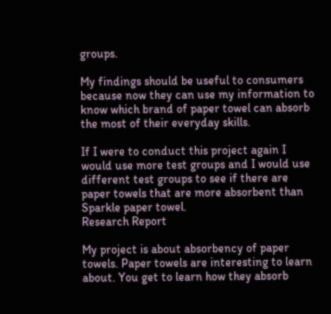groups.

My findings should be useful to consumers because now they can use my information to know which brand of paper towel can absorb the most of their everyday skills.

If I were to conduct this project again I would use more test groups and I would use different test groups to see if there are paper towels that are more absorbent than Sparkle paper towel.
Research Report

My project is about absorbency of paper towels. Paper towels are interesting to learn about. You get to learn how they absorb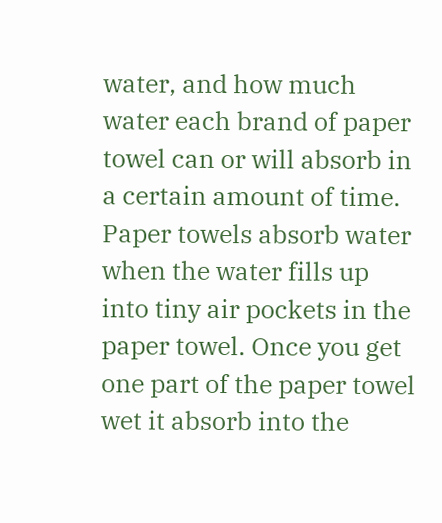water, and how much water each brand of paper towel can or will absorb in a certain amount of time. Paper towels absorb water when the water fills up into tiny air pockets in the paper towel. Once you get one part of the paper towel wet it absorb into the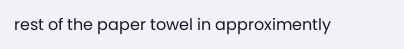rest of the paper towel in approximently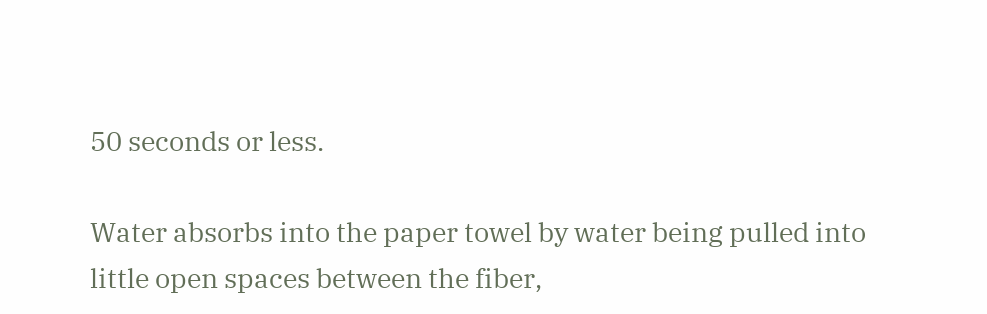50 seconds or less.

Water absorbs into the paper towel by water being pulled into little open spaces between the fiber,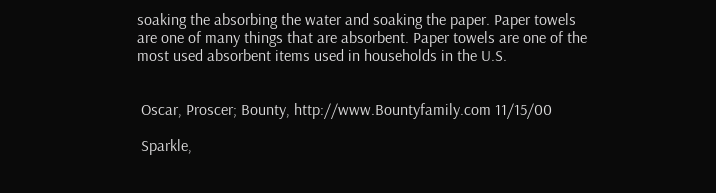soaking the absorbing the water and soaking the paper. Paper towels are one of many things that are absorbent. Paper towels are one of the most used absorbent items used in households in the U.S.


 Oscar, Proscer; Bounty, http://www.Bountyfamily.com 11/15/00

 Sparkle,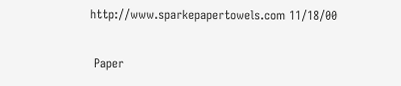http://www.sparkepapertowels.com 11/18/00

 Paper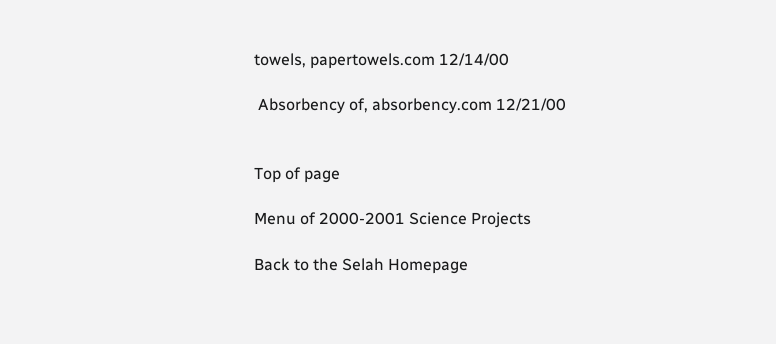towels, papertowels.com 12/14/00

 Absorbency of, absorbency.com 12/21/00


Top of page

Menu of 2000-2001 Science Projects

Back to the Selah Homepage